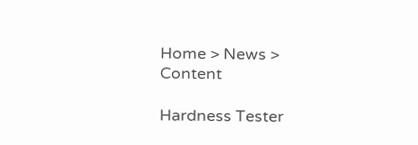Home > News > Content

Hardness Tester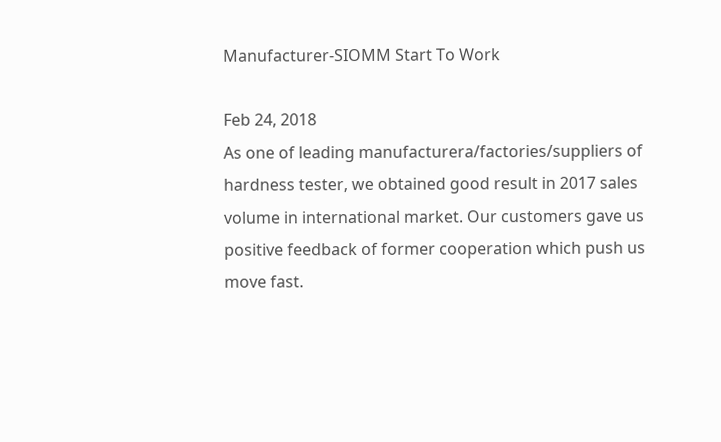Manufacturer-SIOMM Start To Work

Feb 24, 2018
As one of leading manufacturera/factories/suppliers of hardness tester, we obtained good result in 2017 sales volume in international market. Our customers gave us positive feedback of former cooperation which push us move fast.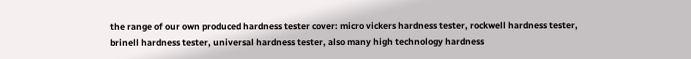the range of our own produced hardness tester cover: micro vickers hardness tester, rockwell hardness tester, brinell hardness tester, universal hardness tester, also many high technology hardness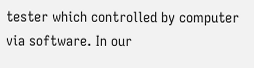tester which controlled by computer via software. In our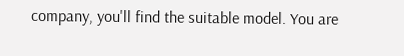company, you'll find the suitable model. You are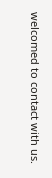welcomed to contact with us.